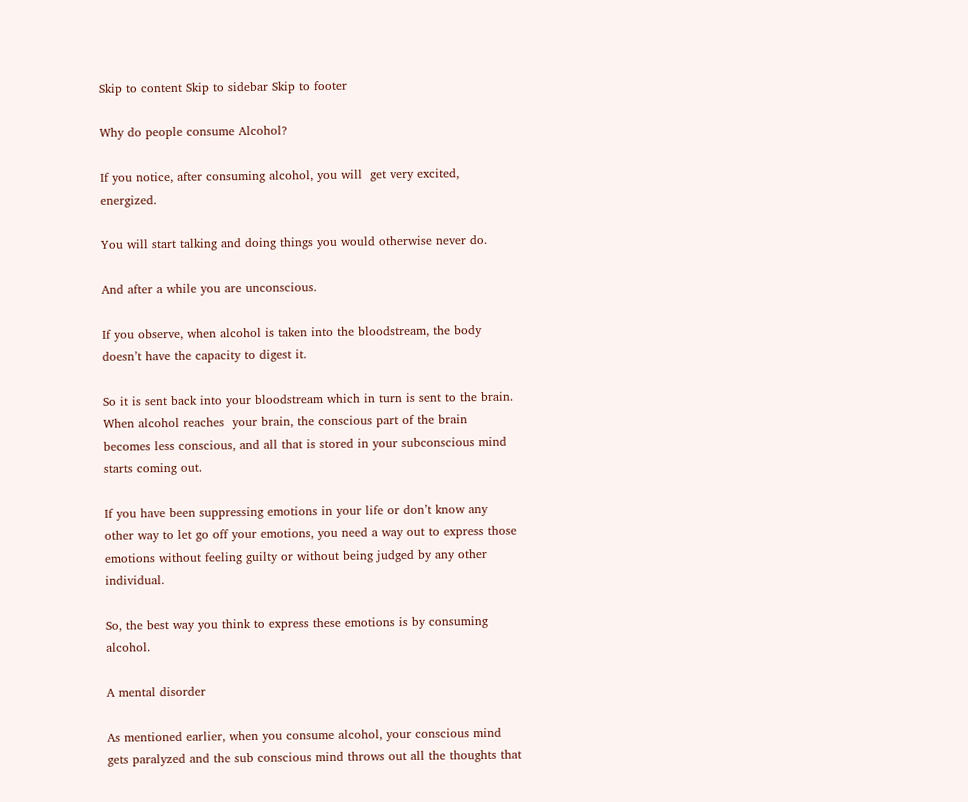Skip to content Skip to sidebar Skip to footer

Why do people consume Alcohol?

If you notice, after consuming alcohol, you will  get very excited, energized.

You will start talking and doing things you would otherwise never do.

And after a while you are unconscious.

If you observe, when alcohol is taken into the bloodstream, the body doesn’t have the capacity to digest it.

So it is sent back into your bloodstream which in turn is sent to the brain. When alcohol reaches  your brain, the conscious part of the brain becomes less conscious, and all that is stored in your subconscious mind starts coming out.

If you have been suppressing emotions in your life or don’t know any other way to let go off your emotions, you need a way out to express those emotions without feeling guilty or without being judged by any other individual.

So, the best way you think to express these emotions is by consuming alcohol.

A mental disorder

As mentioned earlier, when you consume alcohol, your conscious mind gets paralyzed and the sub conscious mind throws out all the thoughts that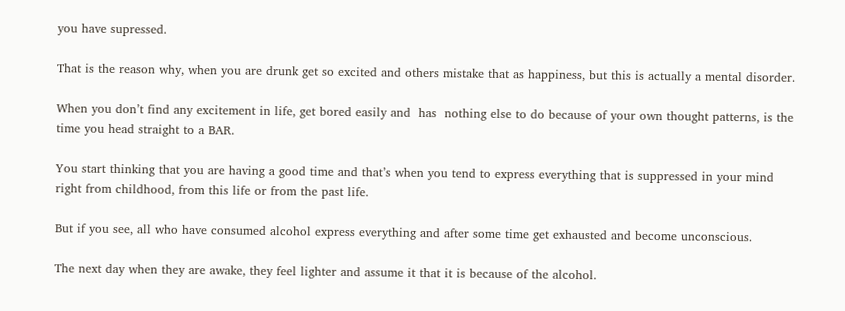you have supressed.

That is the reason why, when you are drunk get so excited and others mistake that as happiness, but this is actually a mental disorder.

When you don’t find any excitement in life, get bored easily and  has  nothing else to do because of your own thought patterns, is the time you head straight to a BAR.

You start thinking that you are having a good time and that’s when you tend to express everything that is suppressed in your mind right from childhood, from this life or from the past life.

But if you see, all who have consumed alcohol express everything and after some time get exhausted and become unconscious.

The next day when they are awake, they feel lighter and assume it that it is because of the alcohol.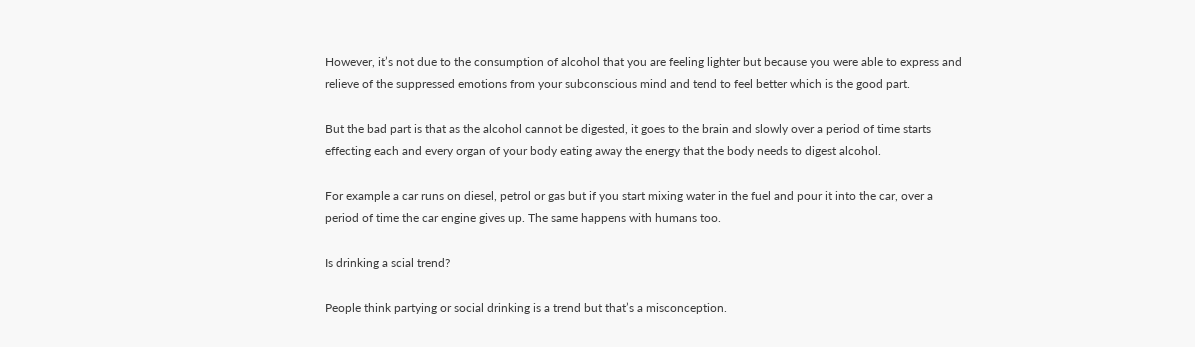However, it’s not due to the consumption of alcohol that you are feeling lighter but because you were able to express and relieve of the suppressed emotions from your subconscious mind and tend to feel better which is the good part.

But the bad part is that as the alcohol cannot be digested, it goes to the brain and slowly over a period of time starts effecting each and every organ of your body eating away the energy that the body needs to digest alcohol.

For example a car runs on diesel, petrol or gas but if you start mixing water in the fuel and pour it into the car, over a period of time the car engine gives up. The same happens with humans too.

Is drinking a scial trend?

People think partying or social drinking is a trend but that’s a misconception.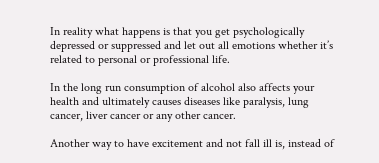In reality what happens is that you get psychologically depressed or suppressed and let out all emotions whether it’s related to personal or professional life.

In the long run consumption of alcohol also affects your health and ultimately causes diseases like paralysis, lung cancer, liver cancer or any other cancer.

Another way to have excitement and not fall ill is, instead of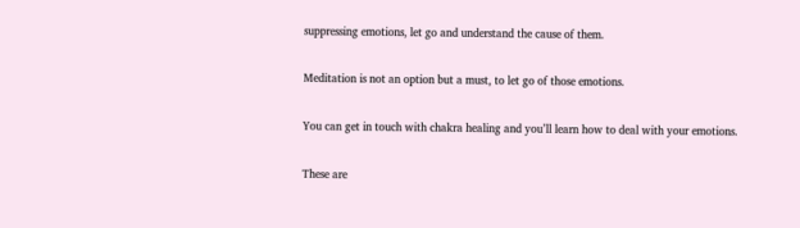suppressing emotions, let go and understand the cause of them.

Meditation is not an option but a must, to let go of those emotions.

You can get in touch with chakra healing and you’ll learn how to deal with your emotions.

These are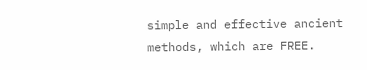simple and effective ancient methods, which are FREE.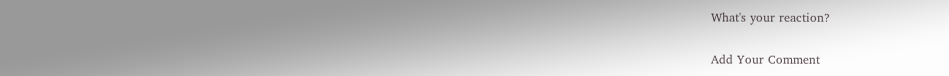What's your reaction?

Add Your Comment